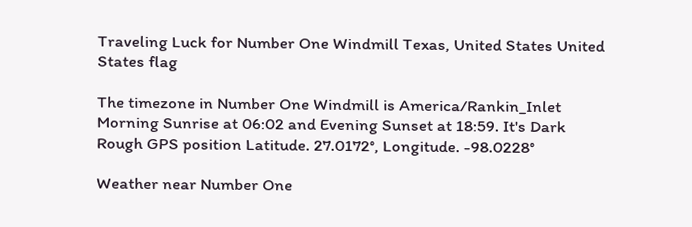Traveling Luck for Number One Windmill Texas, United States United States flag

The timezone in Number One Windmill is America/Rankin_Inlet
Morning Sunrise at 06:02 and Evening Sunset at 18:59. It's Dark
Rough GPS position Latitude. 27.0172°, Longitude. -98.0228°

Weather near Number One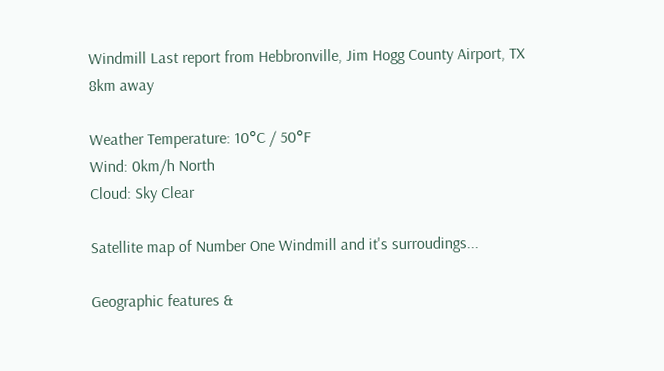Windmill Last report from Hebbronville, Jim Hogg County Airport, TX 8km away

Weather Temperature: 10°C / 50°F
Wind: 0km/h North
Cloud: Sky Clear

Satellite map of Number One Windmill and it's surroudings...

Geographic features &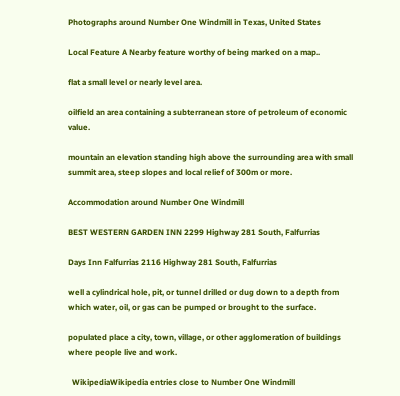Photographs around Number One Windmill in Texas, United States

Local Feature A Nearby feature worthy of being marked on a map..

flat a small level or nearly level area.

oilfield an area containing a subterranean store of petroleum of economic value.

mountain an elevation standing high above the surrounding area with small summit area, steep slopes and local relief of 300m or more.

Accommodation around Number One Windmill

BEST WESTERN GARDEN INN 2299 Highway 281 South, Falfurrias

Days Inn Falfurrias 2116 Highway 281 South, Falfurrias

well a cylindrical hole, pit, or tunnel drilled or dug down to a depth from which water, oil, or gas can be pumped or brought to the surface.

populated place a city, town, village, or other agglomeration of buildings where people live and work.

  WikipediaWikipedia entries close to Number One Windmill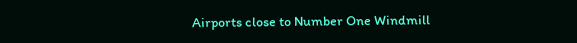Airports close to Number One Windmill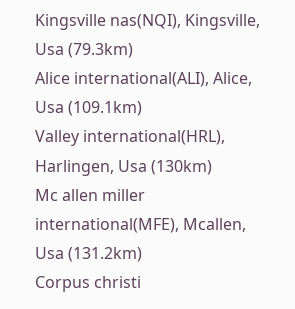Kingsville nas(NQI), Kingsville, Usa (79.3km)
Alice international(ALI), Alice, Usa (109.1km)
Valley international(HRL), Harlingen, Usa (130km)
Mc allen miller international(MFE), Mcallen, Usa (131.2km)
Corpus christi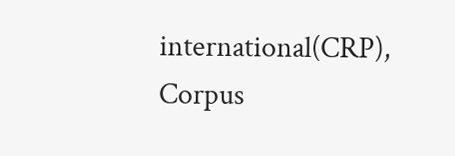international(CRP), Corpus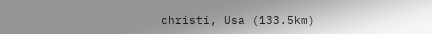christi, Usa (133.5km)